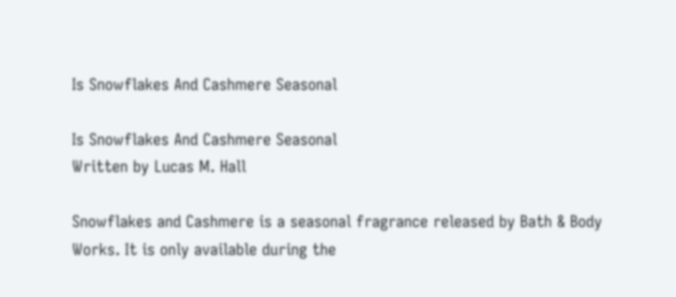Is Snowflakes And Cashmere Seasonal

Is Snowflakes And Cashmere Seasonal
Written by Lucas M. Hall

Snowflakes and Cashmere is a seasonal fragrance released by Bath & Body Works. It is only available during the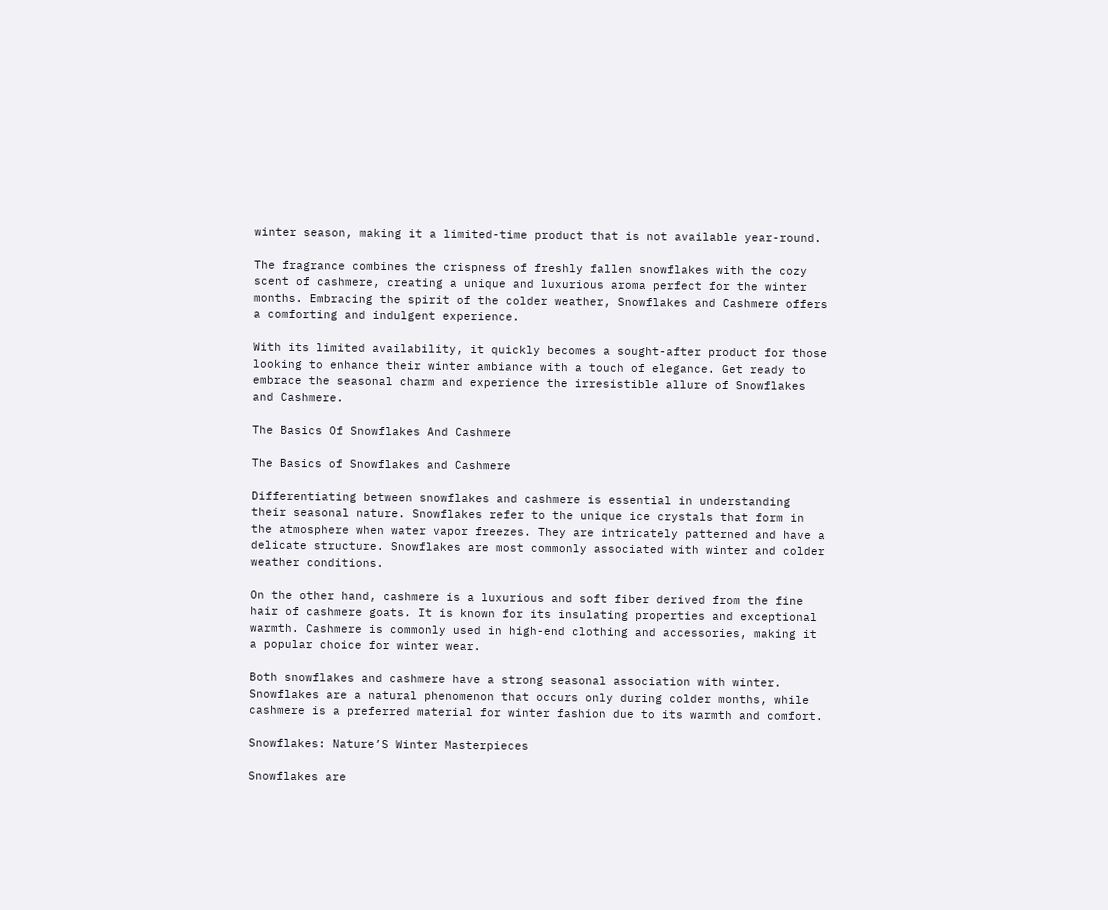winter season, making it a limited-time product that is not available year-round.

The fragrance combines the crispness of freshly fallen snowflakes with the cozy scent of cashmere, creating a unique and luxurious aroma perfect for the winter months. Embracing the spirit of the colder weather, Snowflakes and Cashmere offers a comforting and indulgent experience.

With its limited availability, it quickly becomes a sought-after product for those looking to enhance their winter ambiance with a touch of elegance. Get ready to embrace the seasonal charm and experience the irresistible allure of Snowflakes and Cashmere.

The Basics Of Snowflakes And Cashmere

The Basics of Snowflakes and Cashmere

Differentiating between snowflakes and cashmere is essential in understanding their seasonal nature. Snowflakes refer to the unique ice crystals that form in the atmosphere when water vapor freezes. They are intricately patterned and have a delicate structure. Snowflakes are most commonly associated with winter and colder weather conditions.

On the other hand, cashmere is a luxurious and soft fiber derived from the fine hair of cashmere goats. It is known for its insulating properties and exceptional warmth. Cashmere is commonly used in high-end clothing and accessories, making it a popular choice for winter wear.

Both snowflakes and cashmere have a strong seasonal association with winter. Snowflakes are a natural phenomenon that occurs only during colder months, while cashmere is a preferred material for winter fashion due to its warmth and comfort.

Snowflakes: Nature’S Winter Masterpieces

Snowflakes are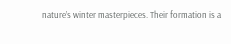nature’s winter masterpieces. Their formation is a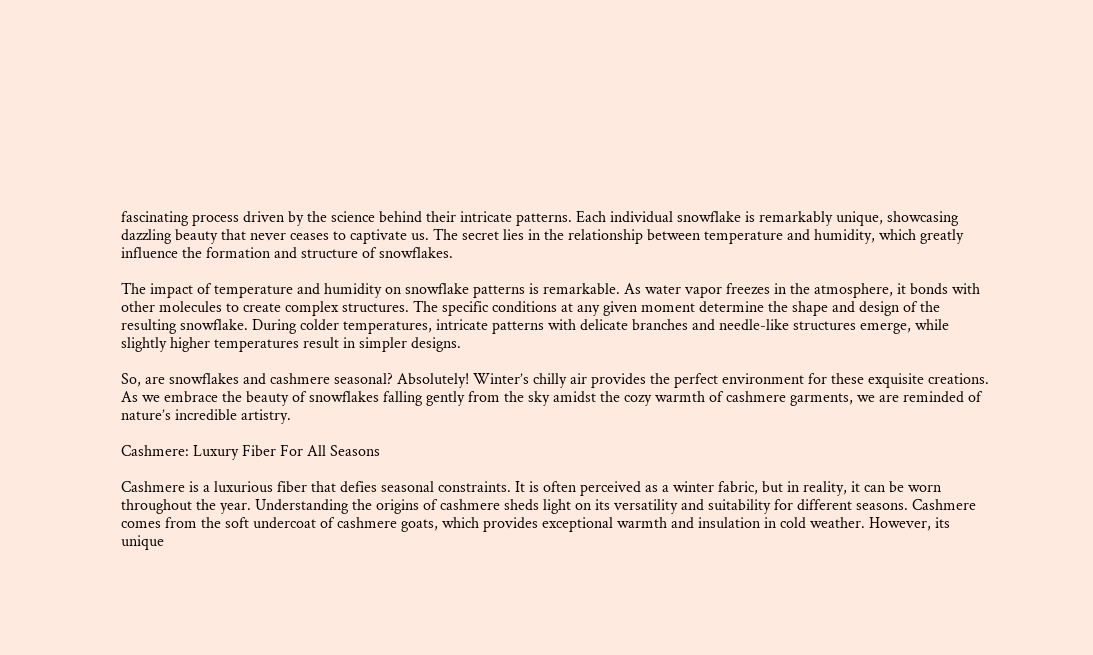fascinating process driven by the science behind their intricate patterns. Each individual snowflake is remarkably unique, showcasing dazzling beauty that never ceases to captivate us. The secret lies in the relationship between temperature and humidity, which greatly influence the formation and structure of snowflakes.

The impact of temperature and humidity on snowflake patterns is remarkable. As water vapor freezes in the atmosphere, it bonds with other molecules to create complex structures. The specific conditions at any given moment determine the shape and design of the resulting snowflake. During colder temperatures, intricate patterns with delicate branches and needle-like structures emerge, while slightly higher temperatures result in simpler designs.

So, are snowflakes and cashmere seasonal? Absolutely! Winter’s chilly air provides the perfect environment for these exquisite creations. As we embrace the beauty of snowflakes falling gently from the sky amidst the cozy warmth of cashmere garments, we are reminded of nature’s incredible artistry.

Cashmere: Luxury Fiber For All Seasons

Cashmere is a luxurious fiber that defies seasonal constraints. It is often perceived as a winter fabric, but in reality, it can be worn throughout the year. Understanding the origins of cashmere sheds light on its versatility and suitability for different seasons. Cashmere comes from the soft undercoat of cashmere goats, which provides exceptional warmth and insulation in cold weather. However, its unique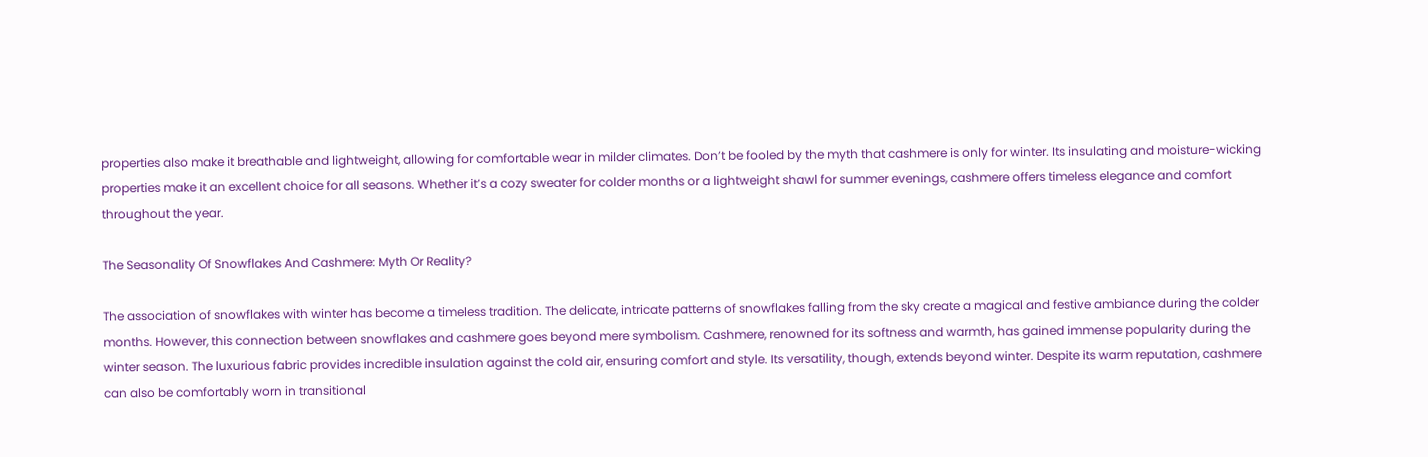properties also make it breathable and lightweight, allowing for comfortable wear in milder climates. Don’t be fooled by the myth that cashmere is only for winter. Its insulating and moisture-wicking properties make it an excellent choice for all seasons. Whether it’s a cozy sweater for colder months or a lightweight shawl for summer evenings, cashmere offers timeless elegance and comfort throughout the year.

The Seasonality Of Snowflakes And Cashmere: Myth Or Reality?

The association of snowflakes with winter has become a timeless tradition. The delicate, intricate patterns of snowflakes falling from the sky create a magical and festive ambiance during the colder months. However, this connection between snowflakes and cashmere goes beyond mere symbolism. Cashmere, renowned for its softness and warmth, has gained immense popularity during the winter season. The luxurious fabric provides incredible insulation against the cold air, ensuring comfort and style. Its versatility, though, extends beyond winter. Despite its warm reputation, cashmere can also be comfortably worn in transitional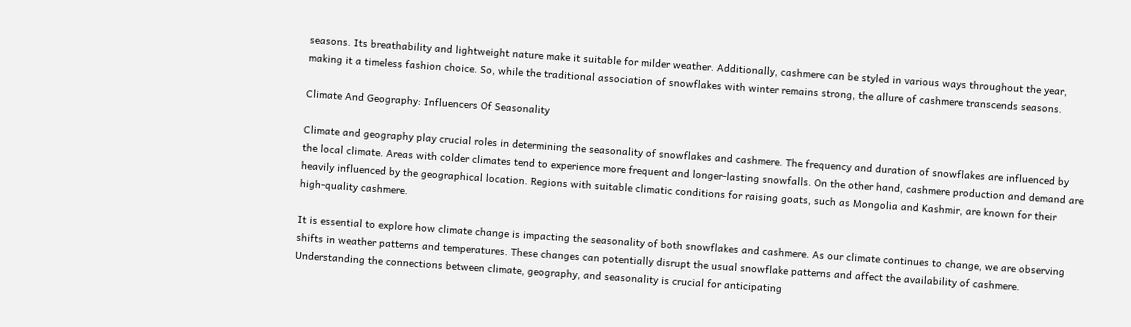seasons. Its breathability and lightweight nature make it suitable for milder weather. Additionally, cashmere can be styled in various ways throughout the year, making it a timeless fashion choice. So, while the traditional association of snowflakes with winter remains strong, the allure of cashmere transcends seasons.

Climate And Geography: Influencers Of Seasonality

Climate and geography play crucial roles in determining the seasonality of snowflakes and cashmere. The frequency and duration of snowflakes are influenced by the local climate. Areas with colder climates tend to experience more frequent and longer-lasting snowfalls. On the other hand, cashmere production and demand are heavily influenced by the geographical location. Regions with suitable climatic conditions for raising goats, such as Mongolia and Kashmir, are known for their high-quality cashmere.

It is essential to explore how climate change is impacting the seasonality of both snowflakes and cashmere. As our climate continues to change, we are observing shifts in weather patterns and temperatures. These changes can potentially disrupt the usual snowflake patterns and affect the availability of cashmere. Understanding the connections between climate, geography, and seasonality is crucial for anticipating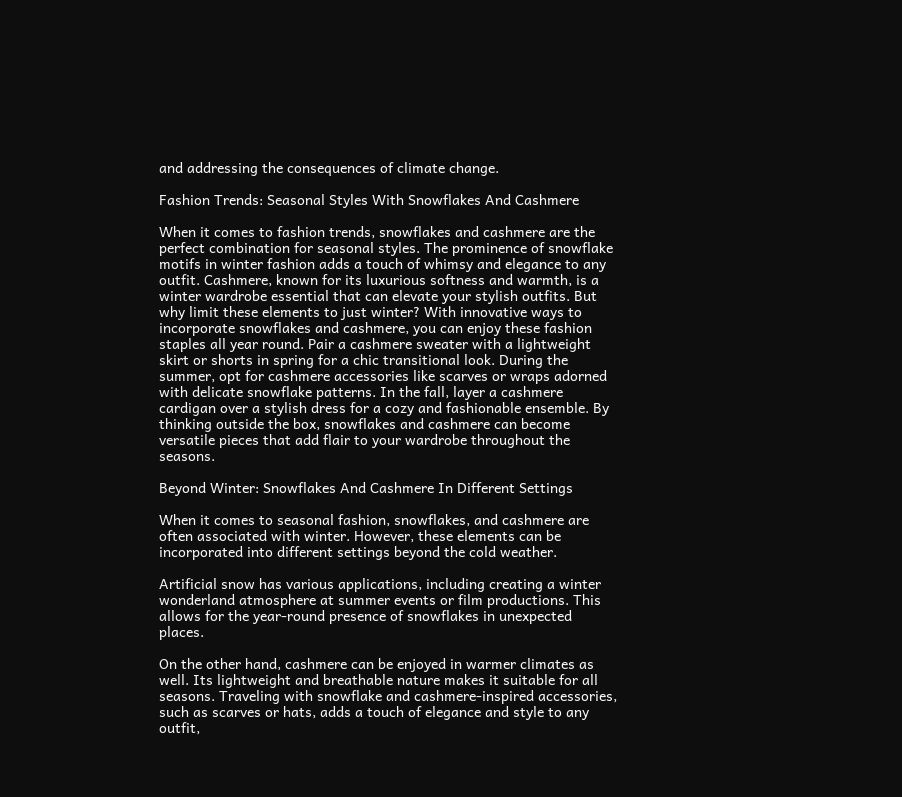and addressing the consequences of climate change.

Fashion Trends: Seasonal Styles With Snowflakes And Cashmere

When it comes to fashion trends, snowflakes and cashmere are the perfect combination for seasonal styles. The prominence of snowflake motifs in winter fashion adds a touch of whimsy and elegance to any outfit. Cashmere, known for its luxurious softness and warmth, is a winter wardrobe essential that can elevate your stylish outfits. But why limit these elements to just winter? With innovative ways to incorporate snowflakes and cashmere, you can enjoy these fashion staples all year round. Pair a cashmere sweater with a lightweight skirt or shorts in spring for a chic transitional look. During the summer, opt for cashmere accessories like scarves or wraps adorned with delicate snowflake patterns. In the fall, layer a cashmere cardigan over a stylish dress for a cozy and fashionable ensemble. By thinking outside the box, snowflakes and cashmere can become versatile pieces that add flair to your wardrobe throughout the seasons.

Beyond Winter: Snowflakes And Cashmere In Different Settings

When it comes to seasonal fashion, snowflakes, and cashmere are often associated with winter. However, these elements can be incorporated into different settings beyond the cold weather.

Artificial snow has various applications, including creating a winter wonderland atmosphere at summer events or film productions. This allows for the year-round presence of snowflakes in unexpected places.

On the other hand, cashmere can be enjoyed in warmer climates as well. Its lightweight and breathable nature makes it suitable for all seasons. Traveling with snowflake and cashmere-inspired accessories, such as scarves or hats, adds a touch of elegance and style to any outfit,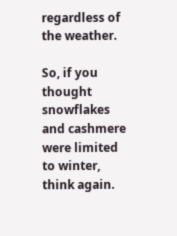regardless of the weather.

So, if you thought snowflakes and cashmere were limited to winter, think again.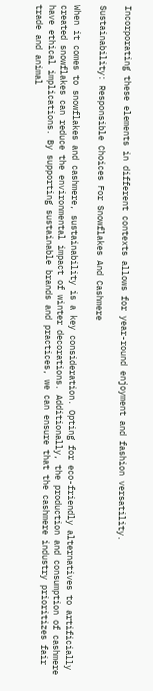Incorporating these elements in different contexts allows for year-round enjoyment and fashion versatility.

Sustainability: Responsible Choices For Snowflakes And Cashmere

When it comes to snowflakes and cashmere, sustainability is a key consideration. Opting for eco-friendly alternatives to artificially created snowflakes can reduce the environmental impact of winter decorations. Additionally, the production and consumption of cashmere have ethical implications. By supporting sustainable brands and practices, we can ensure that the cashmere industry prioritizes fair trade and animal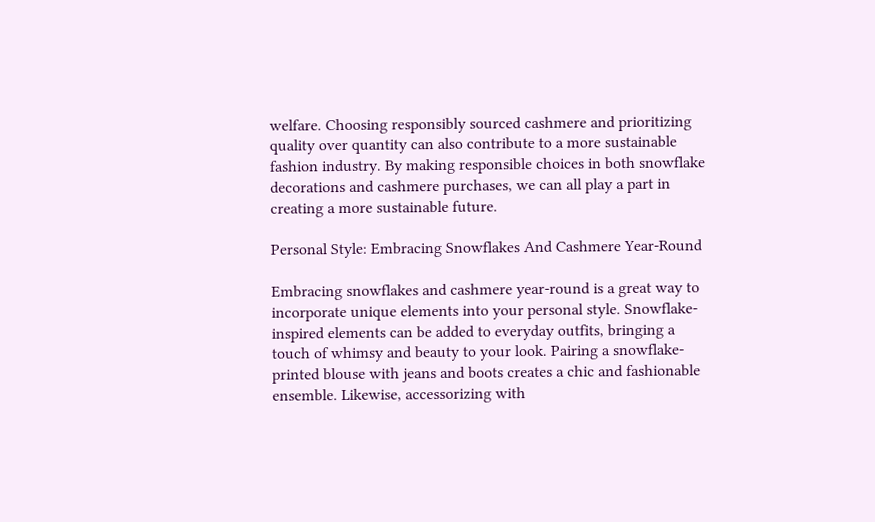welfare. Choosing responsibly sourced cashmere and prioritizing quality over quantity can also contribute to a more sustainable fashion industry. By making responsible choices in both snowflake decorations and cashmere purchases, we can all play a part in creating a more sustainable future.

Personal Style: Embracing Snowflakes And Cashmere Year-Round

Embracing snowflakes and cashmere year-round is a great way to incorporate unique elements into your personal style. Snowflake-inspired elements can be added to everyday outfits, bringing a touch of whimsy and beauty to your look. Pairing a snowflake-printed blouse with jeans and boots creates a chic and fashionable ensemble. Likewise, accessorizing with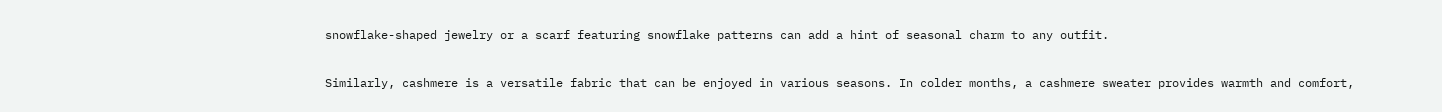snowflake-shaped jewelry or a scarf featuring snowflake patterns can add a hint of seasonal charm to any outfit.

Similarly, cashmere is a versatile fabric that can be enjoyed in various seasons. In colder months, a cashmere sweater provides warmth and comfort,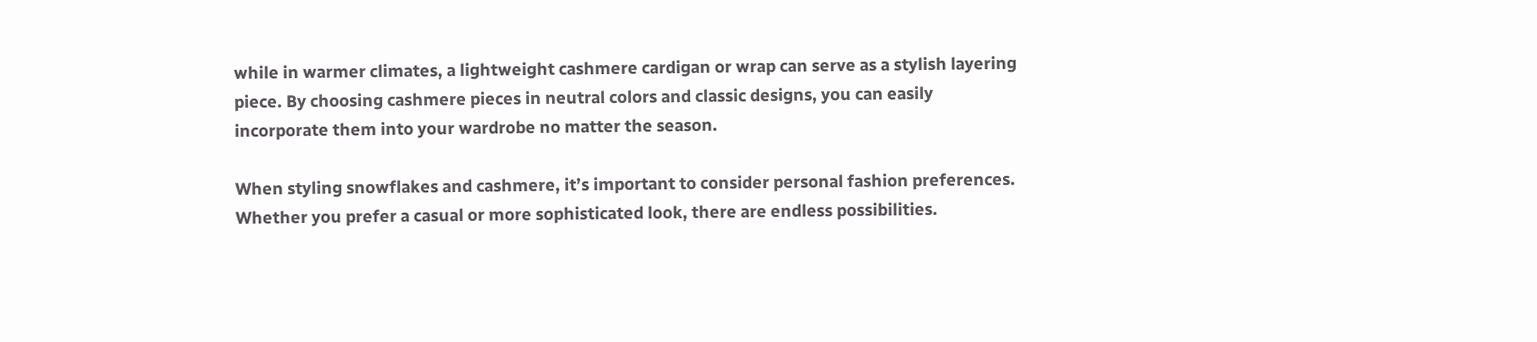while in warmer climates, a lightweight cashmere cardigan or wrap can serve as a stylish layering piece. By choosing cashmere pieces in neutral colors and classic designs, you can easily incorporate them into your wardrobe no matter the season.

When styling snowflakes and cashmere, it’s important to consider personal fashion preferences. Whether you prefer a casual or more sophisticated look, there are endless possibilities.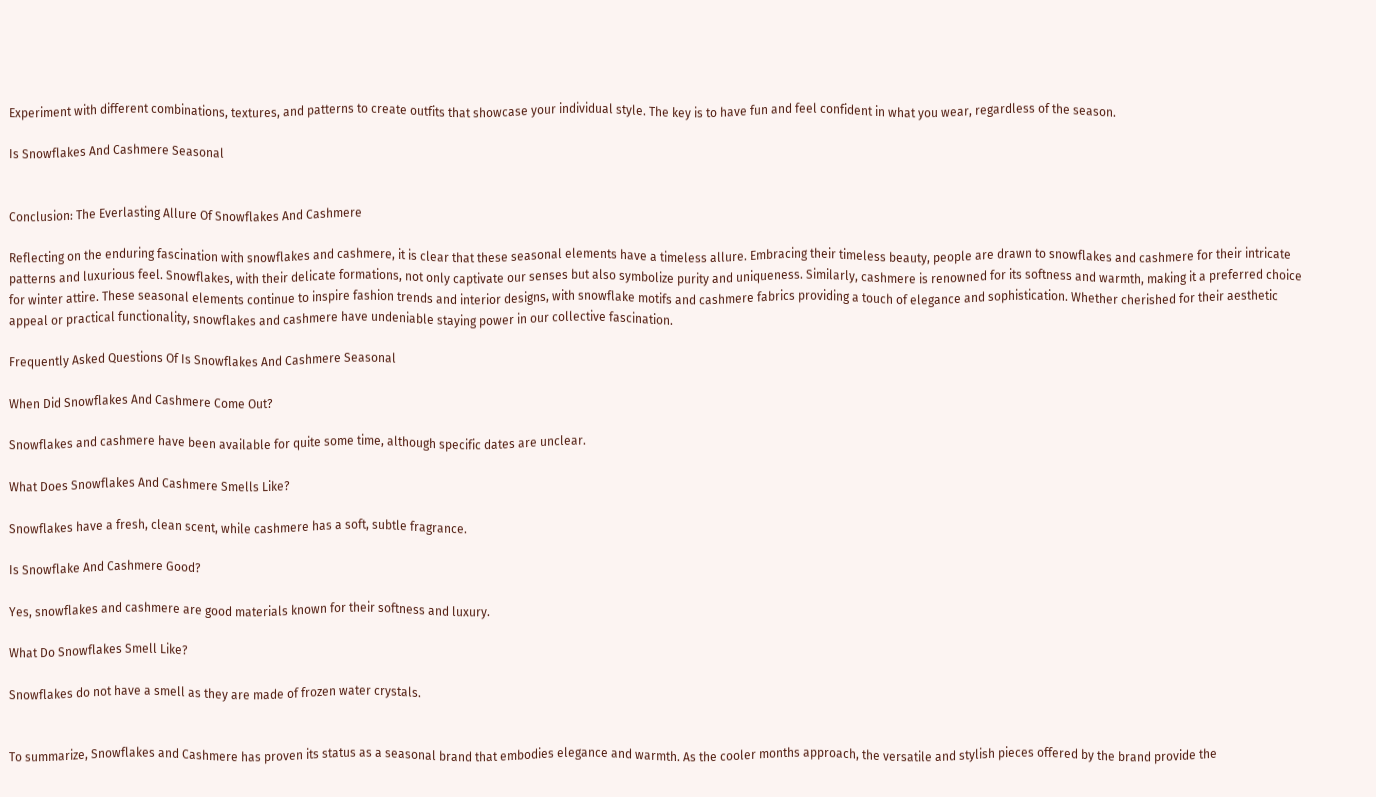Experiment with different combinations, textures, and patterns to create outfits that showcase your individual style. The key is to have fun and feel confident in what you wear, regardless of the season.

Is Snowflakes And Cashmere Seasonal


Conclusion: The Everlasting Allure Of Snowflakes And Cashmere

Reflecting on the enduring fascination with snowflakes and cashmere, it is clear that these seasonal elements have a timeless allure. Embracing their timeless beauty, people are drawn to snowflakes and cashmere for their intricate patterns and luxurious feel. Snowflakes, with their delicate formations, not only captivate our senses but also symbolize purity and uniqueness. Similarly, cashmere is renowned for its softness and warmth, making it a preferred choice for winter attire. These seasonal elements continue to inspire fashion trends and interior designs, with snowflake motifs and cashmere fabrics providing a touch of elegance and sophistication. Whether cherished for their aesthetic appeal or practical functionality, snowflakes and cashmere have undeniable staying power in our collective fascination.

Frequently Asked Questions Of Is Snowflakes And Cashmere Seasonal

When Did Snowflakes And Cashmere Come Out?

Snowflakes and cashmere have been available for quite some time, although specific dates are unclear.

What Does Snowflakes And Cashmere Smells Like?

Snowflakes have a fresh, clean scent, while cashmere has a soft, subtle fragrance.

Is Snowflake And Cashmere Good?

Yes, snowflakes and cashmere are good materials known for their softness and luxury.

What Do Snowflakes Smell Like?

Snowflakes do not have a smell as they are made of frozen water crystals.


To summarize, Snowflakes and Cashmere has proven its status as a seasonal brand that embodies elegance and warmth. As the cooler months approach, the versatile and stylish pieces offered by the brand provide the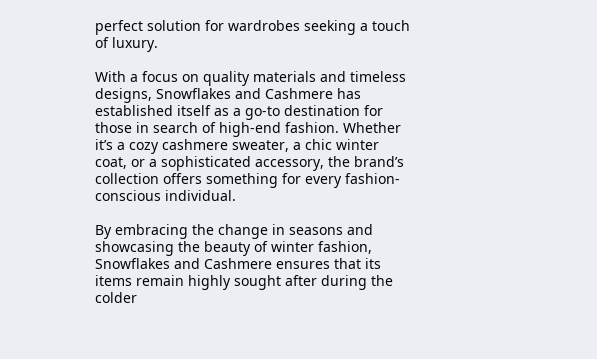perfect solution for wardrobes seeking a touch of luxury.

With a focus on quality materials and timeless designs, Snowflakes and Cashmere has established itself as a go-to destination for those in search of high-end fashion. Whether it’s a cozy cashmere sweater, a chic winter coat, or a sophisticated accessory, the brand’s collection offers something for every fashion-conscious individual.

By embracing the change in seasons and showcasing the beauty of winter fashion, Snowflakes and Cashmere ensures that its items remain highly sought after during the colder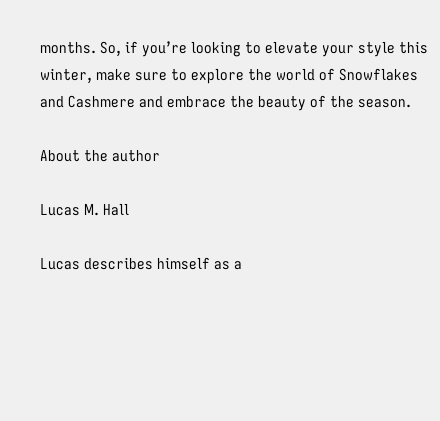months. So, if you’re looking to elevate your style this winter, make sure to explore the world of Snowflakes and Cashmere and embrace the beauty of the season.

About the author

Lucas M. Hall

Lucas describes himself as a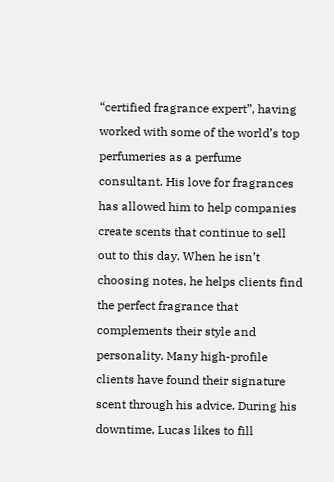“certified fragrance expert”, having worked with some of the world’s top perfumeries as a perfume consultant. His love for fragrances has allowed him to help companies create scents that continue to sell out to this day. When he isn’t choosing notes, he helps clients find the perfect fragrance that complements their style and personality. Many high-profile clients have found their signature scent through his advice. During his downtime, Lucas likes to fill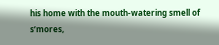his home with the mouth-watering smell of s’mores,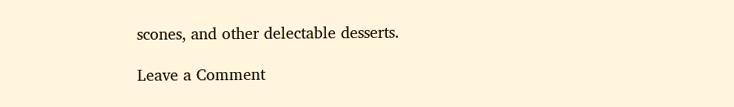scones, and other delectable desserts.

Leave a Comment